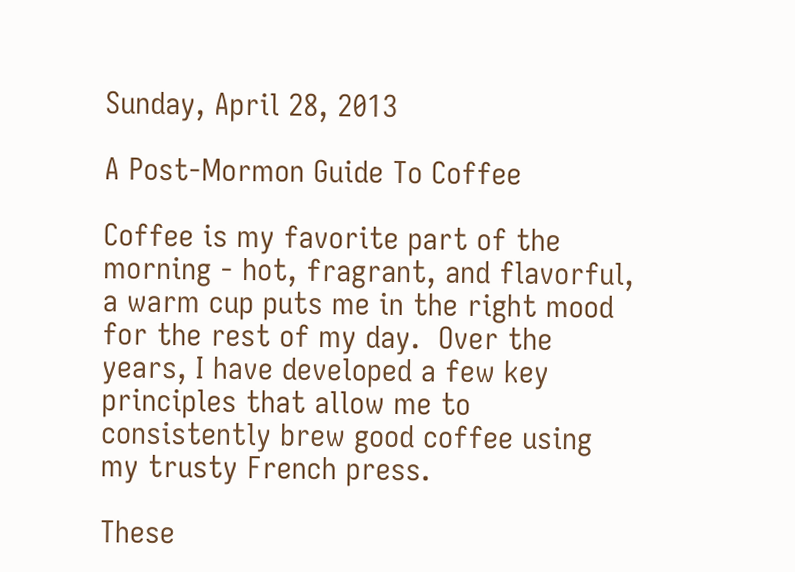Sunday, April 28, 2013

A Post-Mormon Guide To Coffee

Coffee is my favorite part of the morning - hot, fragrant, and flavorful, a warm cup puts me in the right mood for the rest of my day.  Over the years, I have developed a few key principles that allow me to consistently brew good coffee using my trusty French press.

These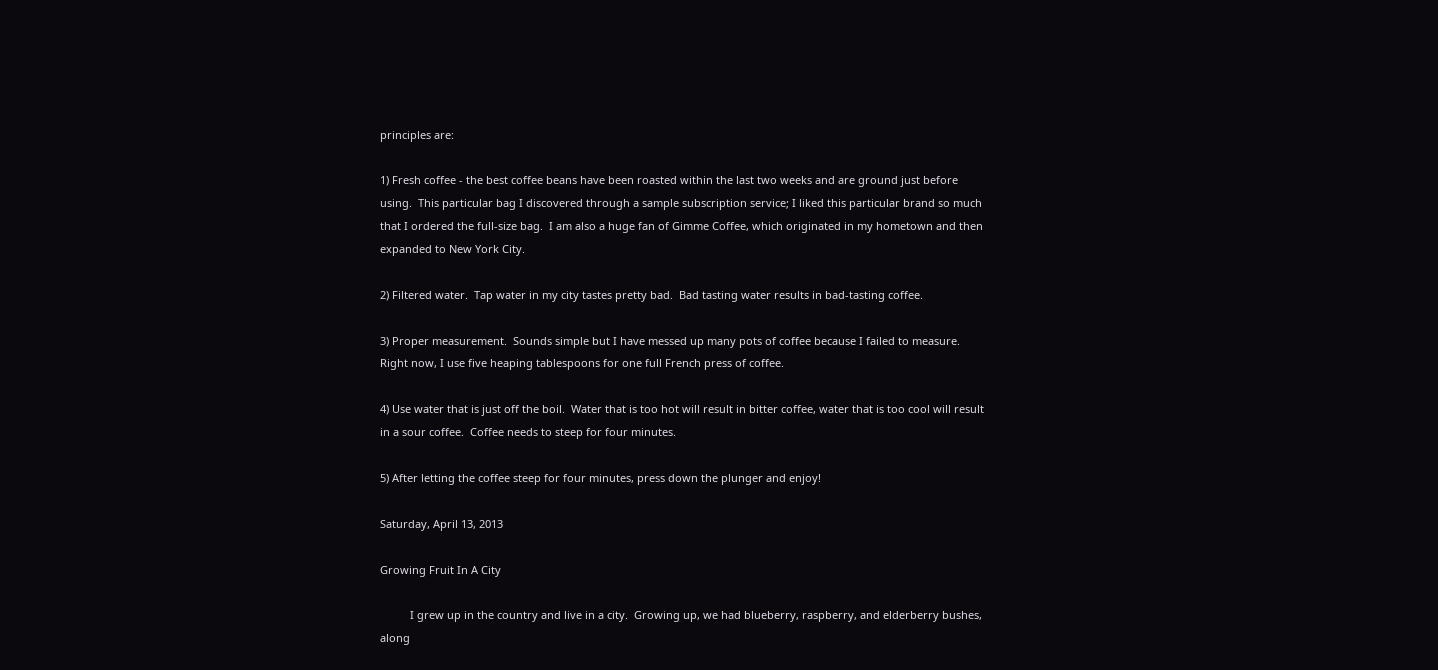principles are:

1) Fresh coffee - the best coffee beans have been roasted within the last two weeks and are ground just before using.  This particular bag I discovered through a sample subscription service; I liked this particular brand so much that I ordered the full-size bag.  I am also a huge fan of Gimme Coffee, which originated in my hometown and then expanded to New York City.

2) Filtered water.  Tap water in my city tastes pretty bad.  Bad tasting water results in bad-tasting coffee.

3) Proper measurement.  Sounds simple but I have messed up many pots of coffee because I failed to measure.  Right now, I use five heaping tablespoons for one full French press of coffee.

4) Use water that is just off the boil.  Water that is too hot will result in bitter coffee, water that is too cool will result in a sour coffee.  Coffee needs to steep for four minutes.

5) After letting the coffee steep for four minutes, press down the plunger and enjoy!

Saturday, April 13, 2013

Growing Fruit In A City

          I grew up in the country and live in a city.  Growing up, we had blueberry, raspberry, and elderberry bushes, along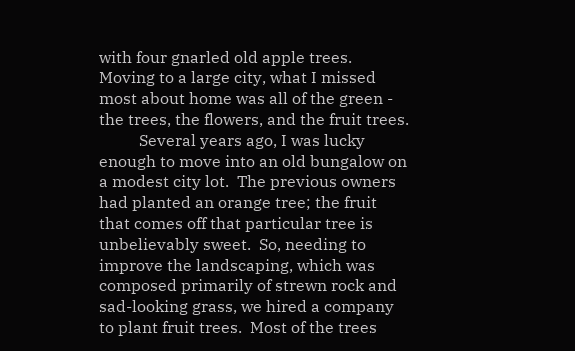with four gnarled old apple trees.  Moving to a large city, what I missed most about home was all of the green - the trees, the flowers, and the fruit trees.
          Several years ago, I was lucky enough to move into an old bungalow on a modest city lot.  The previous owners had planted an orange tree; the fruit that comes off that particular tree is unbelievably sweet.  So, needing to improve the landscaping, which was composed primarily of strewn rock and sad-looking grass, we hired a company to plant fruit trees.  Most of the trees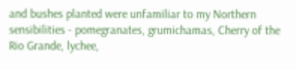and bushes planted were unfamiliar to my Northern sensibilities - pomegranates, grumichamas, Cherry of the Rio Grande, lychee,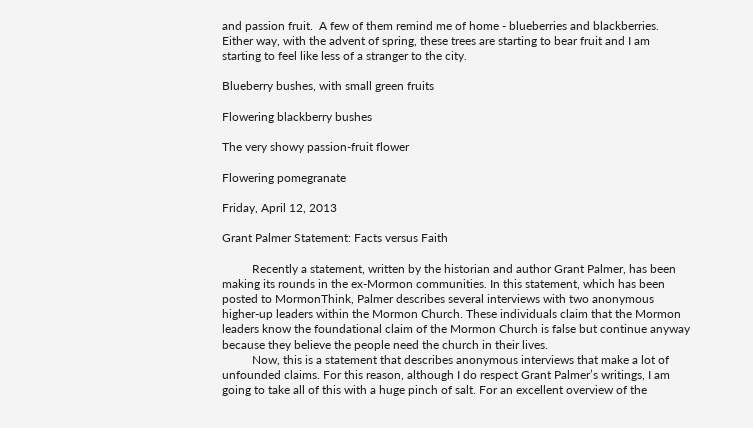and passion fruit.  A few of them remind me of home - blueberries and blackberries.  Either way, with the advent of spring, these trees are starting to bear fruit and I am starting to feel like less of a stranger to the city.

Blueberry bushes, with small green fruits

Flowering blackberry bushes

The very showy passion-fruit flower

Flowering pomegranate

Friday, April 12, 2013

Grant Palmer Statement: Facts versus Faith

          Recently a statement, written by the historian and author Grant Palmer, has been making its rounds in the ex-Mormon communities. In this statement, which has been posted to MormonThink, Palmer describes several interviews with two anonymous higher-up leaders within the Mormon Church. These individuals claim that the Mormon leaders know the foundational claim of the Mormon Church is false but continue anyway because they believe the people need the church in their lives.
          Now, this is a statement that describes anonymous interviews that make a lot of unfounded claims. For this reason, although I do respect Grant Palmer’s writings, I am going to take all of this with a huge pinch of salt. For an excellent overview of the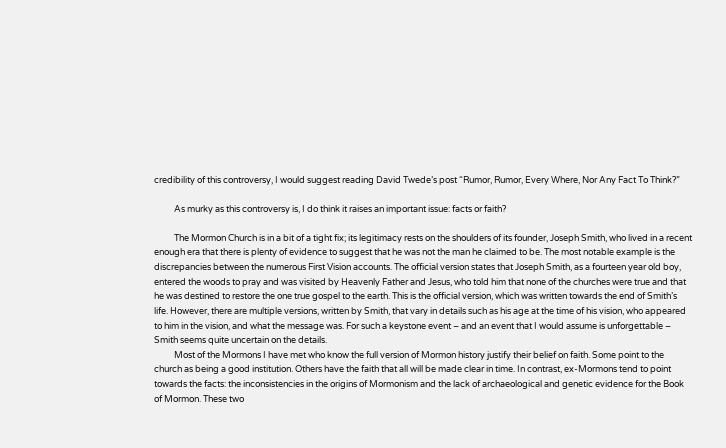credibility of this controversy, I would suggest reading David Twede’s post “Rumor, Rumor, Every Where, Nor Any Fact To Think?”

          As murky as this controversy is, I do think it raises an important issue: facts or faith?

          The Mormon Church is in a bit of a tight fix; its legitimacy rests on the shoulders of its founder, Joseph Smith, who lived in a recent enough era that there is plenty of evidence to suggest that he was not the man he claimed to be. The most notable example is the discrepancies between the numerous First Vision accounts. The official version states that Joseph Smith, as a fourteen year old boy, entered the woods to pray and was visited by Heavenly Father and Jesus, who told him that none of the churches were true and that he was destined to restore the one true gospel to the earth. This is the official version, which was written towards the end of Smith’s life. However, there are multiple versions, written by Smith, that vary in details such as his age at the time of his vision, who appeared to him in the vision, and what the message was. For such a keystone event – and an event that I would assume is unforgettable – Smith seems quite uncertain on the details.
          Most of the Mormons I have met who know the full version of Mormon history justify their belief on faith. Some point to the church as being a good institution. Others have the faith that all will be made clear in time. In contrast, ex-Mormons tend to point towards the facts: the inconsistencies in the origins of Mormonism and the lack of archaeological and genetic evidence for the Book of Mormon. These two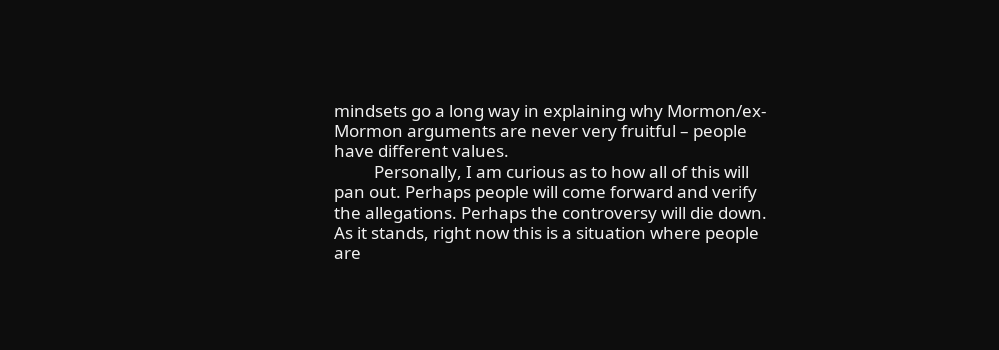mindsets go a long way in explaining why Mormon/ex-Mormon arguments are never very fruitful – people have different values.
          Personally, I am curious as to how all of this will pan out. Perhaps people will come forward and verify the allegations. Perhaps the controversy will die down. As it stands, right now this is a situation where people are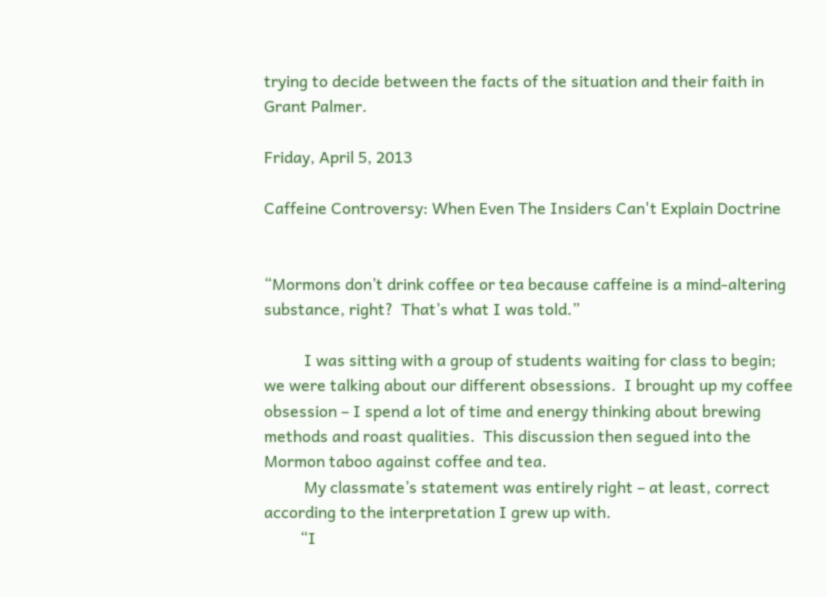trying to decide between the facts of the situation and their faith in Grant Palmer.

Friday, April 5, 2013

Caffeine Controversy: When Even The Insiders Can't Explain Doctrine


“Mormons don’t drink coffee or tea because caffeine is a mind-altering substance, right?  That’s what I was told.”

          I was sitting with a group of students waiting for class to begin; we were talking about our different obsessions.  I brought up my coffee obsession – I spend a lot of time and energy thinking about brewing methods and roast qualities.  This discussion then segued into the Mormon taboo against coffee and tea.
          My classmate’s statement was entirely right – at least, correct according to the interpretation I grew up with.
         “I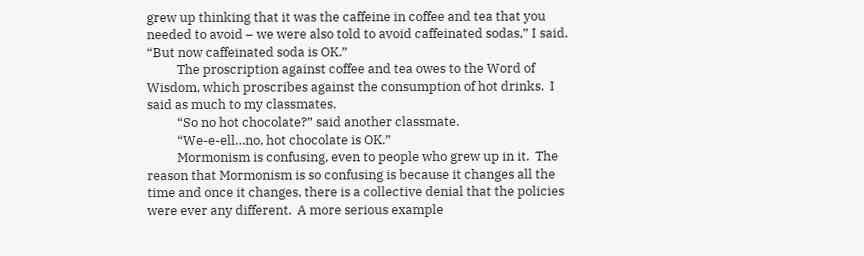grew up thinking that it was the caffeine in coffee and tea that you needed to avoid – we were also told to avoid caffeinated sodas,” I said.  “But now caffeinated soda is OK.”
          The proscription against coffee and tea owes to the Word of Wisdom, which proscribes against the consumption of hot drinks.  I said as much to my classmates.
          “So no hot chocolate?” said another classmate.
          “We-e-ell…no, hot chocolate is OK.”
          Mormonism is confusing, even to people who grew up in it.  The reason that Mormonism is so confusing is because it changes all the time and once it changes, there is a collective denial that the policies were ever any different.  A more serious example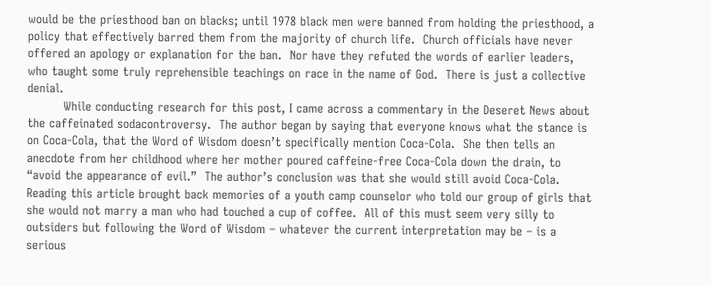would be the priesthood ban on blacks; until 1978 black men were banned from holding the priesthood, a policy that effectively barred them from the majority of church life.  Church officials have never offered an apology or explanation for the ban.  Nor have they refuted the words of earlier leaders, who taught some truly reprehensible teachings on race in the name of God.  There is just a collective denial.
         While conducting research for this post, I came across a commentary in the Deseret News about the caffeinated sodacontroversy.  The author began by saying that everyone knows what the stance is on Coca-Cola, that the Word of Wisdom doesn’t specifically mention Coca-Cola.  She then tells an anecdote from her childhood where her mother poured caffeine-free Coca-Cola down the drain, to “avoid the appearance of evil.”  The author’s conclusion was that she would still avoid Coca-Cola.  Reading this article brought back memories of a youth camp counselor who told our group of girls that she would not marry a man who had touched a cup of coffee.  All of this must seem very silly to outsiders but following the Word of Wisdom – whatever the current interpretation may be – is a serious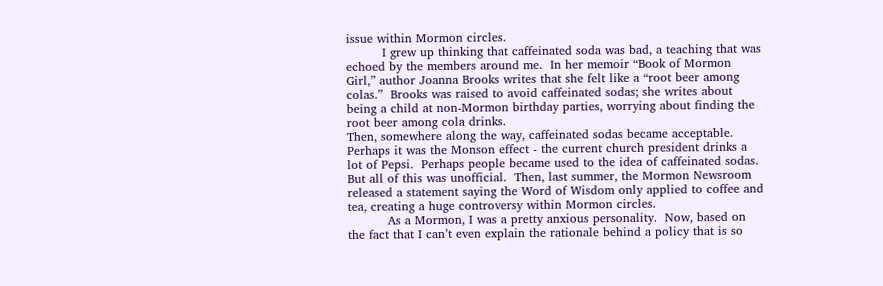issue within Mormon circles.
         I grew up thinking that caffeinated soda was bad, a teaching that was echoed by the members around me.  In her memoir “Book of Mormon Girl,” author Joanna Brooks writes that she felt like a “root beer among colas.”  Brooks was raised to avoid caffeinated sodas; she writes about being a child at non-Mormon birthday parties, worrying about finding the root beer among cola drinks.
Then, somewhere along the way, caffeinated sodas became acceptable.  Perhaps it was the Monson effect - the current church president drinks a lot of Pepsi.  Perhaps people became used to the idea of caffeinated sodas.  But all of this was unofficial.  Then, last summer, the Mormon Newsroom released a statement saying the Word of Wisdom only applied to coffee and tea, creating a huge controversy within Mormon circles.
          As a Mormon, I was a pretty anxious personality.  Now, based on the fact that I can’t even explain the rationale behind a policy that is so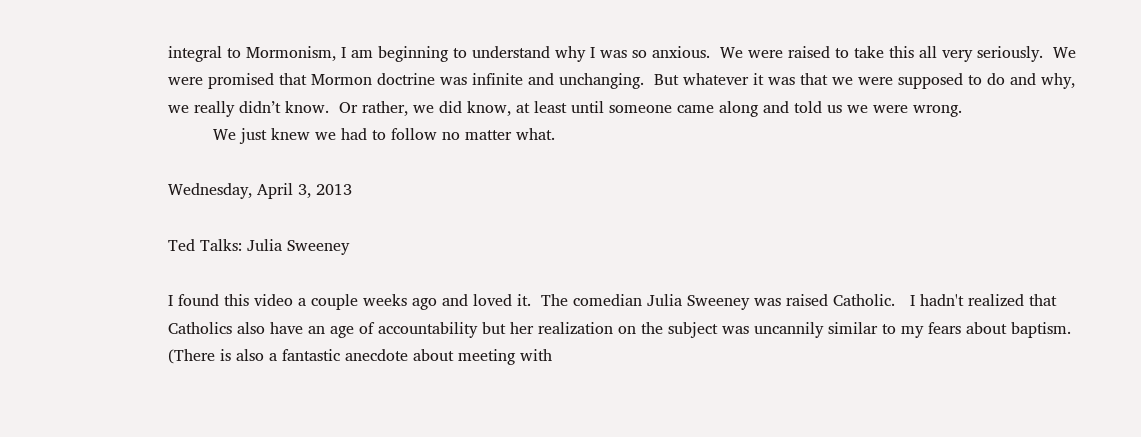integral to Mormonism, I am beginning to understand why I was so anxious.  We were raised to take this all very seriously.  We were promised that Mormon doctrine was infinite and unchanging.  But whatever it was that we were supposed to do and why, we really didn’t know.  Or rather, we did know, at least until someone came along and told us we were wrong.
         We just knew we had to follow no matter what.

Wednesday, April 3, 2013

Ted Talks: Julia Sweeney

I found this video a couple weeks ago and loved it.  The comedian Julia Sweeney was raised Catholic.   I hadn't realized that Catholics also have an age of accountability but her realization on the subject was uncannily similar to my fears about baptism.  (There is also a fantastic anecdote about meeting with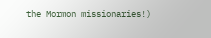the Mormon missionaries!)